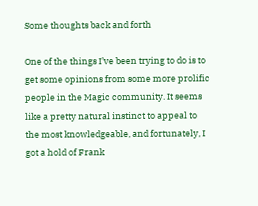Some thoughts back and forth

One of the things I’ve been trying to do is to get some opinions from some more prolific people in the Magic community. It seems like a pretty natural instinct to appeal to the most knowledgeable, and fortunately, I got a hold of Frank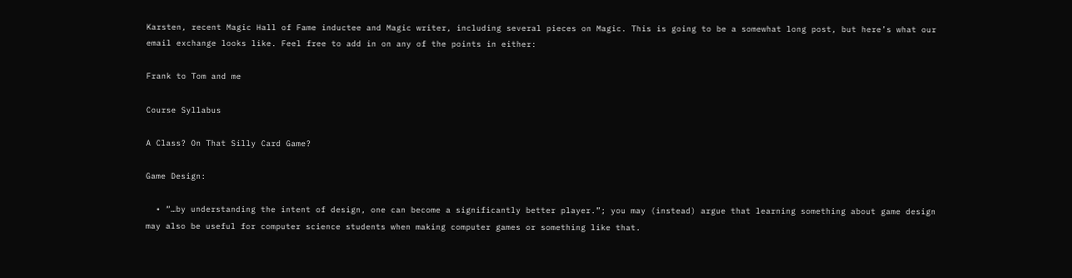Karsten, recent Magic Hall of Fame inductee and Magic writer, including several pieces on Magic. This is going to be a somewhat long post, but here’s what our email exchange looks like. Feel free to add in on any of the points in either:

Frank to Tom and me

Course Syllabus

A Class? On That Silly Card Game?

Game Design:

  • “…by understanding the intent of design, one can become a significantly better player.”; you may (instead) argue that learning something about game design may also be useful for computer science students when making computer games or something like that.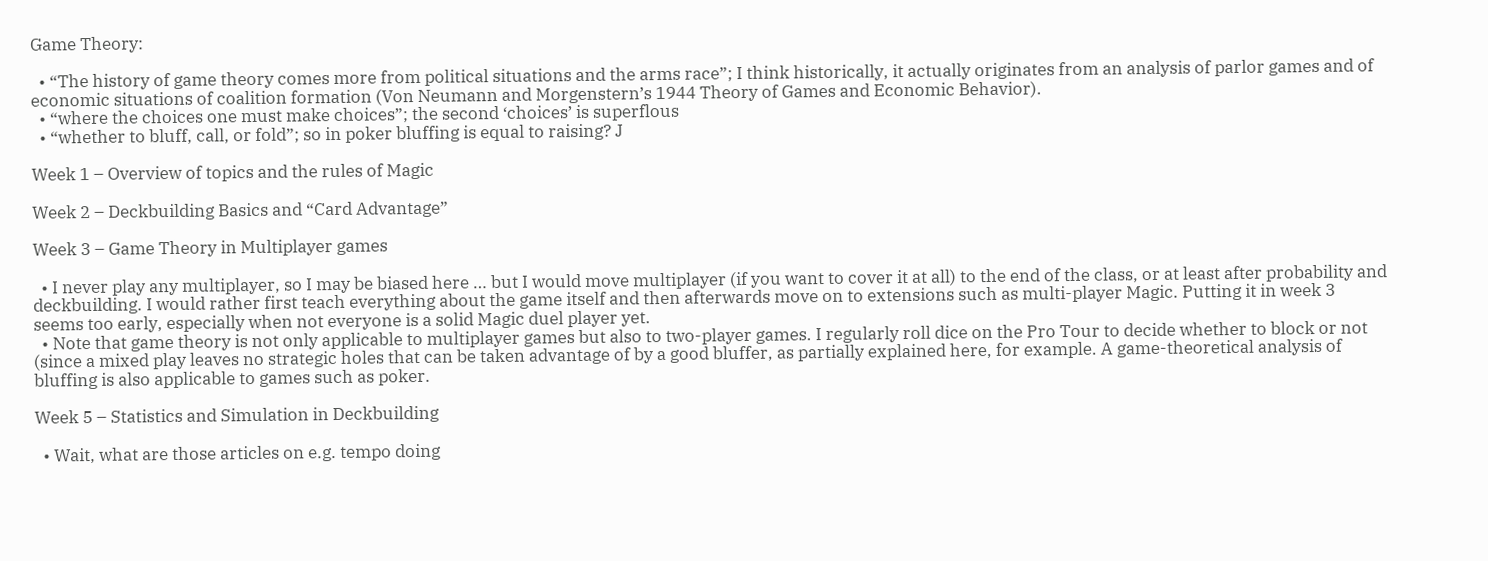Game Theory:

  • “The history of game theory comes more from political situations and the arms race”; I think historically, it actually originates from an analysis of parlor games and of economic situations of coalition formation (Von Neumann and Morgenstern’s 1944 Theory of Games and Economic Behavior).
  • “where the choices one must make choices”; the second ‘choices’ is superflous
  • “whether to bluff, call, or fold”; so in poker bluffing is equal to raising? J

Week 1 – Overview of topics and the rules of Magic

Week 2 – Deckbuilding Basics and “Card Advantage”

Week 3 – Game Theory in Multiplayer games

  • I never play any multiplayer, so I may be biased here … but I would move multiplayer (if you want to cover it at all) to the end of the class, or at least after probability and deckbuilding. I would rather first teach everything about the game itself and then afterwards move on to extensions such as multi-player Magic. Putting it in week 3 seems too early, especially when not everyone is a solid Magic duel player yet.
  • Note that game theory is not only applicable to multiplayer games but also to two-player games. I regularly roll dice on the Pro Tour to decide whether to block or not (since a mixed play leaves no strategic holes that can be taken advantage of by a good bluffer, as partially explained here, for example. A game-theoretical analysis of bluffing is also applicable to games such as poker.

Week 5 – Statistics and Simulation in Deckbuilding

  • Wait, what are those articles on e.g. tempo doing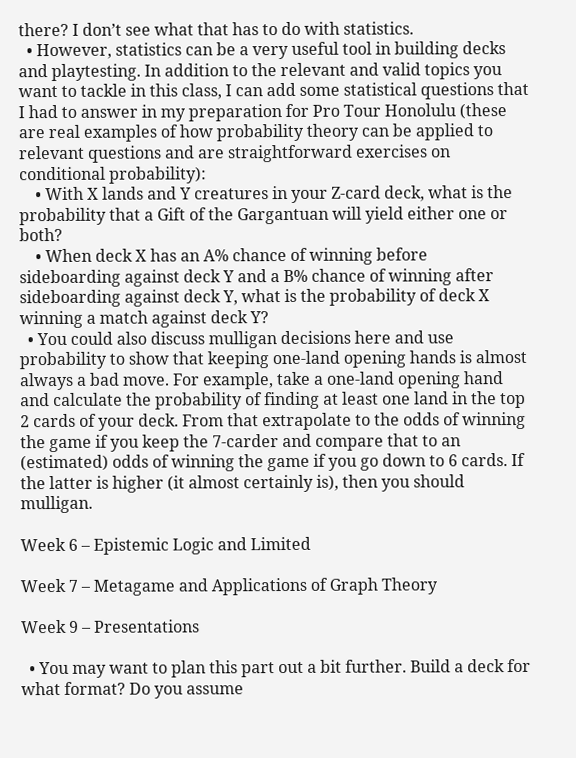there? I don’t see what that has to do with statistics.
  • However, statistics can be a very useful tool in building decks and playtesting. In addition to the relevant and valid topics you want to tackle in this class, I can add some statistical questions that I had to answer in my preparation for Pro Tour Honolulu (these are real examples of how probability theory can be applied to relevant questions and are straightforward exercises on conditional probability):
    • With X lands and Y creatures in your Z-card deck, what is the probability that a Gift of the Gargantuan will yield either one or both?
    • When deck X has an A% chance of winning before sideboarding against deck Y and a B% chance of winning after sideboarding against deck Y, what is the probability of deck X winning a match against deck Y?
  • You could also discuss mulligan decisions here and use probability to show that keeping one-land opening hands is almost always a bad move. For example, take a one-land opening hand and calculate the probability of finding at least one land in the top 2 cards of your deck. From that extrapolate to the odds of winning the game if you keep the 7-carder and compare that to an (estimated) odds of winning the game if you go down to 6 cards. If the latter is higher (it almost certainly is), then you should mulligan.

Week 6 – Epistemic Logic and Limited

Week 7 – Metagame and Applications of Graph Theory

Week 9 – Presentations

  • You may want to plan this part out a bit further. Build a deck for what format? Do you assume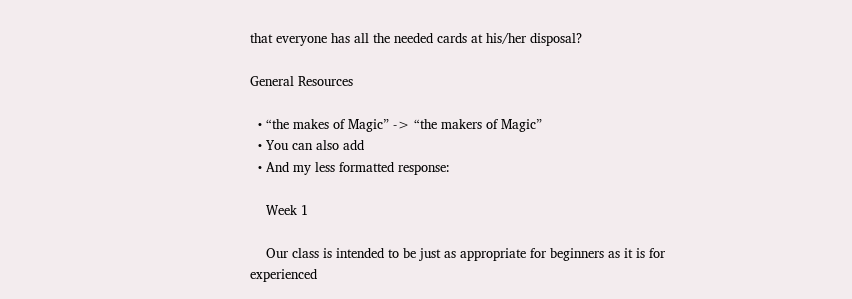that everyone has all the needed cards at his/her disposal?

General Resources

  • “the makes of Magic” -> “the makers of Magic”
  • You can also add
  • And my less formatted response:

    Week 1

    Our class is intended to be just as appropriate for beginners as it is for experienced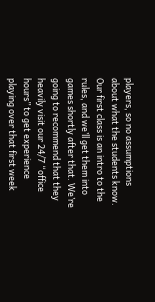players, so no assumptions about what the students know. Our first class is an intro to the rules, and we’ll get them into games shortly after that. We’re going to recommend that they heavily visit our 24/7 “office hours” to get experience playing over that first week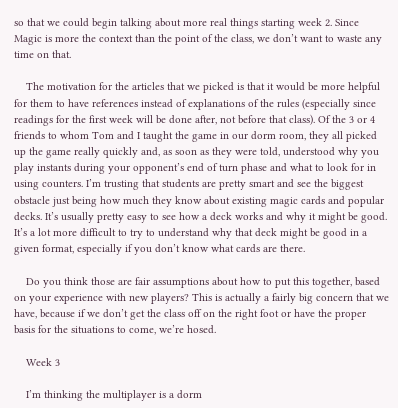so that we could begin talking about more real things starting week 2. Since Magic is more the context than the point of the class, we don’t want to waste any time on that.

    The motivation for the articles that we picked is that it would be more helpful for them to have references instead of explanations of the rules (especially since readings for the first week will be done after, not before that class). Of the 3 or 4 friends to whom Tom and I taught the game in our dorm room, they all picked up the game really quickly and, as soon as they were told, understood why you play instants during your opponent’s end of turn phase and what to look for in using counters. I’m trusting that students are pretty smart and see the biggest obstacle just being how much they know about existing magic cards and popular decks. It’s usually pretty easy to see how a deck works and why it might be good. It’s a lot more difficult to try to understand why that deck might be good in a given format, especially if you don’t know what cards are there.

    Do you think those are fair assumptions about how to put this together, based on your experience with new players? This is actually a fairly big concern that we have, because if we don’t get the class off on the right foot or have the proper basis for the situations to come, we’re hosed.

    Week 3

    I’m thinking the multiplayer is a dorm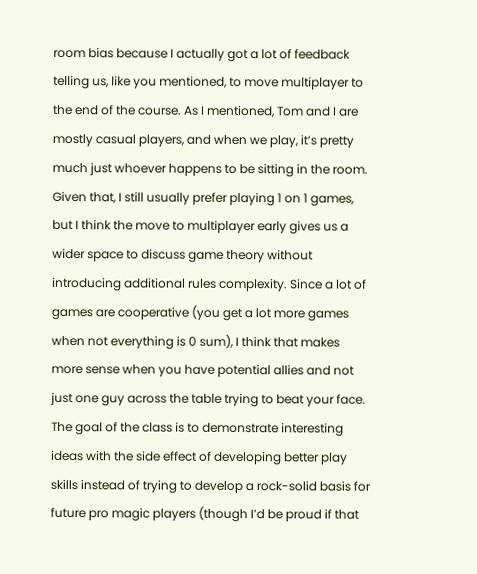room bias because I actually got a lot of feedback telling us, like you mentioned, to move multiplayer to the end of the course. As I mentioned, Tom and I are mostly casual players, and when we play, it’s pretty much just whoever happens to be sitting in the room. Given that, I still usually prefer playing 1 on 1 games, but I think the move to multiplayer early gives us a wider space to discuss game theory without introducing additional rules complexity. Since a lot of games are cooperative (you get a lot more games when not everything is 0 sum), I think that makes more sense when you have potential allies and not just one guy across the table trying to beat your face. The goal of the class is to demonstrate interesting ideas with the side effect of developing better play skills instead of trying to develop a rock-solid basis for future pro magic players (though I’d be proud if that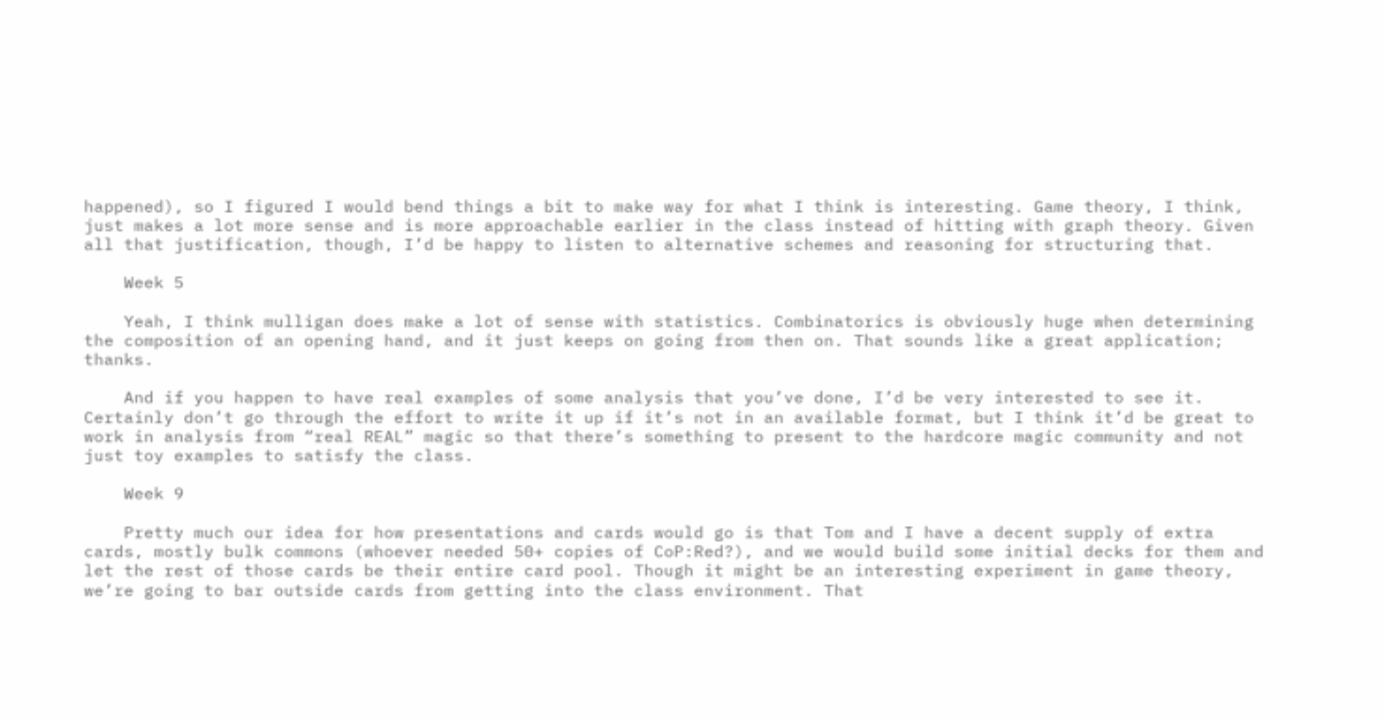happened), so I figured I would bend things a bit to make way for what I think is interesting. Game theory, I think, just makes a lot more sense and is more approachable earlier in the class instead of hitting with graph theory. Given all that justification, though, I’d be happy to listen to alternative schemes and reasoning for structuring that.

    Week 5

    Yeah, I think mulligan does make a lot of sense with statistics. Combinatorics is obviously huge when determining the composition of an opening hand, and it just keeps on going from then on. That sounds like a great application; thanks.

    And if you happen to have real examples of some analysis that you’ve done, I’d be very interested to see it. Certainly don’t go through the effort to write it up if it’s not in an available format, but I think it’d be great to work in analysis from “real REAL” magic so that there’s something to present to the hardcore magic community and not just toy examples to satisfy the class.

    Week 9

    Pretty much our idea for how presentations and cards would go is that Tom and I have a decent supply of extra cards, mostly bulk commons (whoever needed 50+ copies of CoP:Red?), and we would build some initial decks for them and let the rest of those cards be their entire card pool. Though it might be an interesting experiment in game theory, we’re going to bar outside cards from getting into the class environment. That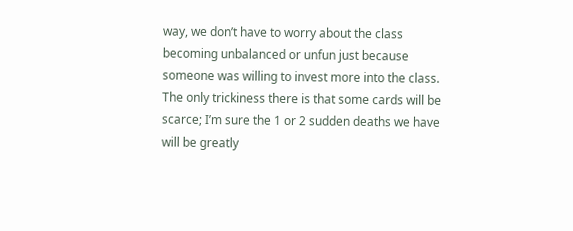way, we don’t have to worry about the class becoming unbalanced or unfun just because someone was willing to invest more into the class. The only trickiness there is that some cards will be scarce; I’m sure the 1 or 2 sudden deaths we have will be greatly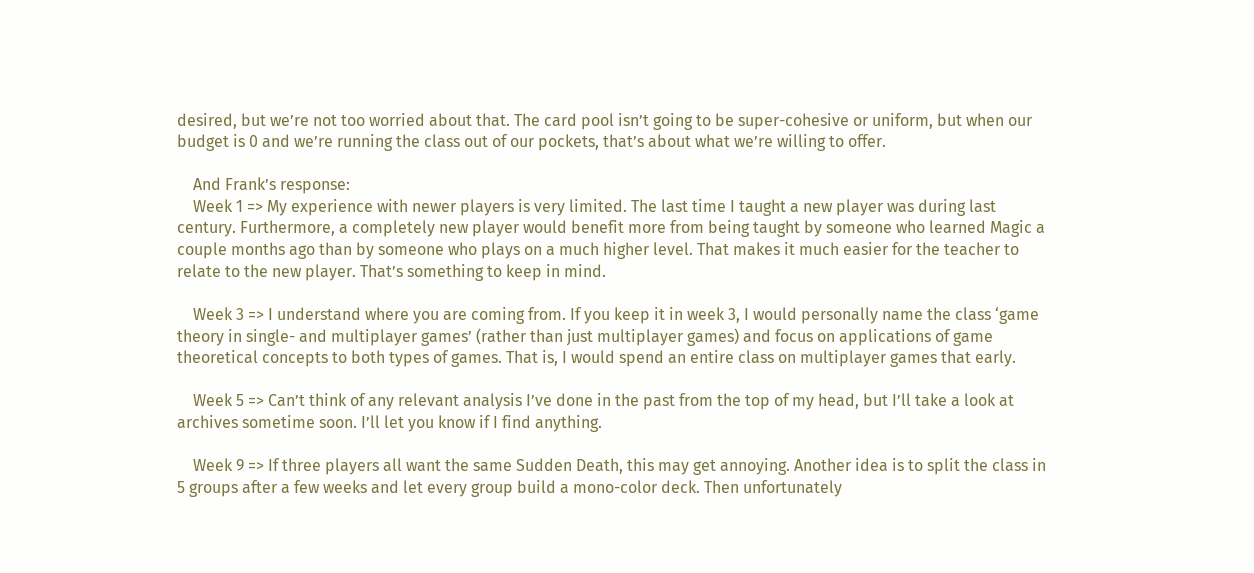desired, but we’re not too worried about that. The card pool isn’t going to be super-cohesive or uniform, but when our budget is 0 and we’re running the class out of our pockets, that’s about what we’re willing to offer.

    And Frank’s response:
    Week 1 => My experience with newer players is very limited. The last time I taught a new player was during last century. Furthermore, a completely new player would benefit more from being taught by someone who learned Magic a couple months ago than by someone who plays on a much higher level. That makes it much easier for the teacher to relate to the new player. That’s something to keep in mind.

    Week 3 => I understand where you are coming from. If you keep it in week 3, I would personally name the class ‘game theory in single- and multiplayer games’ (rather than just multiplayer games) and focus on applications of game theoretical concepts to both types of games. That is, I would spend an entire class on multiplayer games that early.

    Week 5 => Can’t think of any relevant analysis I’ve done in the past from the top of my head, but I’ll take a look at archives sometime soon. I’ll let you know if I find anything.

    Week 9 => If three players all want the same Sudden Death, this may get annoying. Another idea is to split the class in 5 groups after a few weeks and let every group build a mono-color deck. Then unfortunately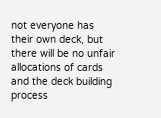not everyone has their own deck, but there will be no unfair allocations of cards and the deck building process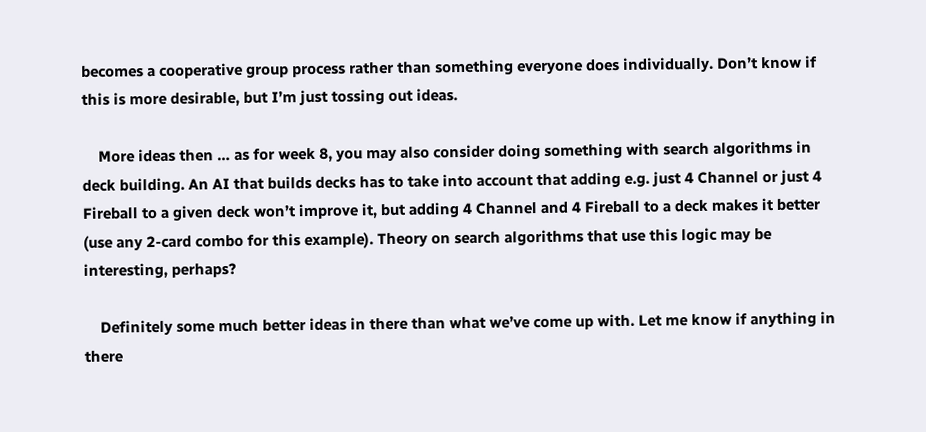becomes a cooperative group process rather than something everyone does individually. Don’t know if this is more desirable, but I’m just tossing out ideas.

    More ideas then … as for week 8, you may also consider doing something with search algorithms in deck building. An AI that builds decks has to take into account that adding e.g. just 4 Channel or just 4 Fireball to a given deck won’t improve it, but adding 4 Channel and 4 Fireball to a deck makes it better (use any 2-card combo for this example). Theory on search algorithms that use this logic may be interesting, perhaps?

    Definitely some much better ideas in there than what we’ve come up with. Let me know if anything in there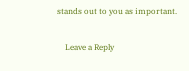stands out to you as important.

    Leave a Reply